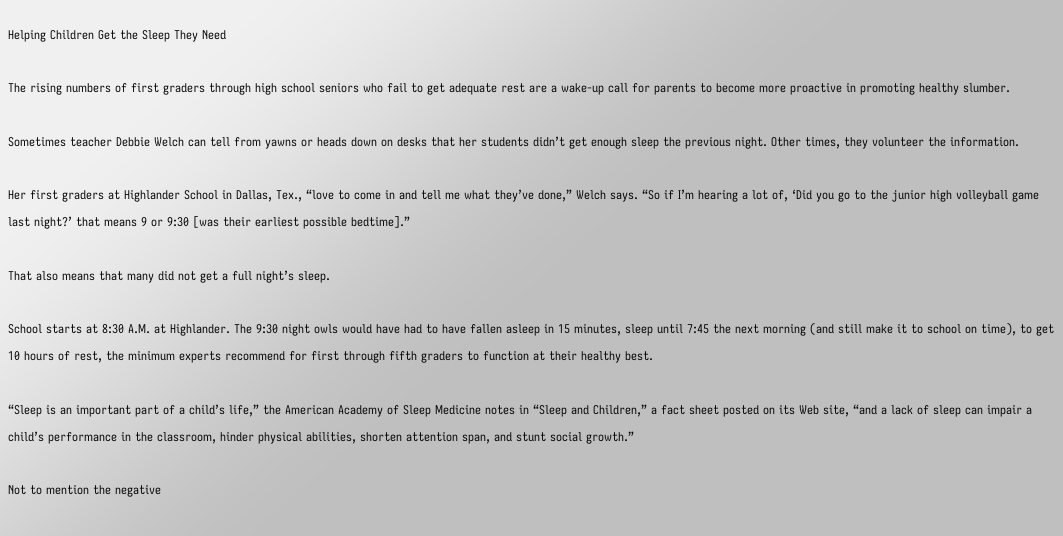Helping Children Get the Sleep They Need

The rising numbers of first graders through high school seniors who fail to get adequate rest are a wake-up call for parents to become more proactive in promoting healthy slumber.

Sometimes teacher Debbie Welch can tell from yawns or heads down on desks that her students didn’t get enough sleep the previous night. Other times, they volunteer the information.

Her first graders at Highlander School in Dallas, Tex., “love to come in and tell me what they’ve done,” Welch says. “So if I’m hearing a lot of, ‘Did you go to the junior high volleyball game last night?’ that means 9 or 9:30 [was their earliest possible bedtime].”

That also means that many did not get a full night’s sleep.

School starts at 8:30 A.M. at Highlander. The 9:30 night owls would have had to have fallen asleep in 15 minutes, sleep until 7:45 the next morning (and still make it to school on time), to get 10 hours of rest, the minimum experts recommend for first through fifth graders to function at their healthy best.

“Sleep is an important part of a child’s life,” the American Academy of Sleep Medicine notes in “Sleep and Children,” a fact sheet posted on its Web site, “and a lack of sleep can impair a child’s performance in the classroom, hinder physical abilities, shorten attention span, and stunt social growth.”

Not to mention the negative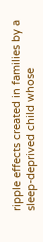ripple effects created in families by a sleep-deprived child whose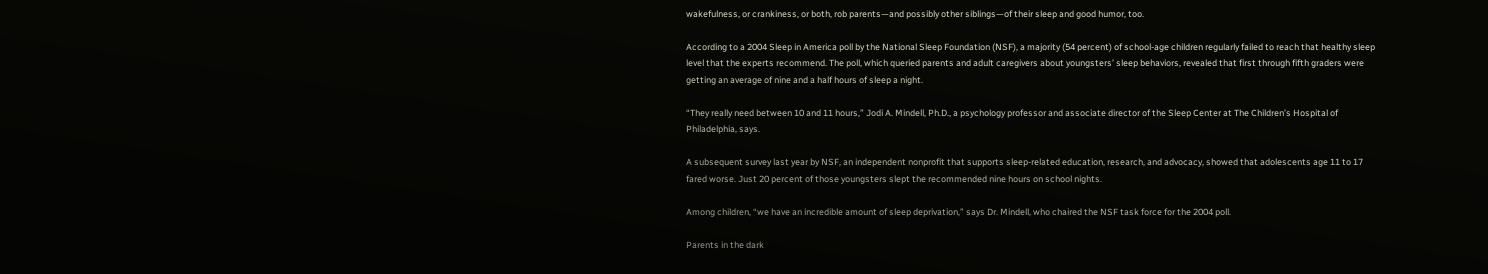wakefulness, or crankiness, or both, rob parents—and possibly other siblings—of their sleep and good humor, too.

According to a 2004 Sleep in America poll by the National Sleep Foundation (NSF), a majority (54 percent) of school-age children regularly failed to reach that healthy sleep level that the experts recommend. The poll, which queried parents and adult caregivers about youngsters’ sleep behaviors, revealed that first through fifth graders were getting an average of nine and a half hours of sleep a night.

“They really need between 10 and 11 hours,” Jodi A. Mindell, Ph.D., a psychology professor and associate director of the Sleep Center at The Children’s Hospital of Philadelphia, says.

A subsequent survey last year by NSF, an independent nonprofit that supports sleep-related education, research, and advocacy, showed that adolescents age 11 to 17 fared worse. Just 20 percent of those youngsters slept the recommended nine hours on school nights.

Among children, “we have an incredible amount of sleep deprivation,” says Dr. Mindell, who chaired the NSF task force for the 2004 poll.

Parents in the dark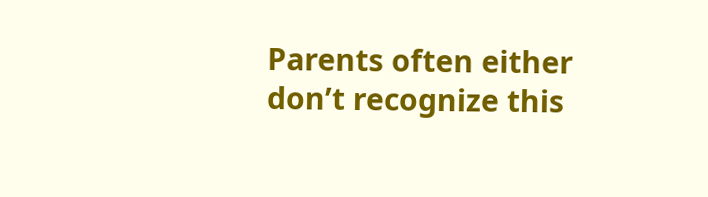Parents often either don’t recognize this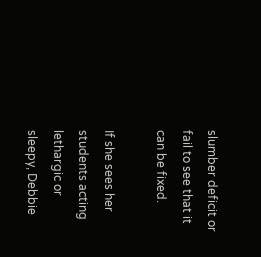slumber deficit or fail to see that it can be fixed.

If she sees her students acting lethargic or sleepy, Debbie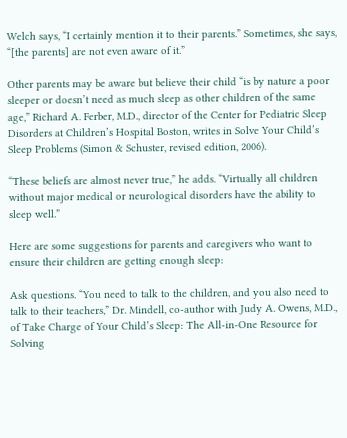Welch says, “I certainly mention it to their parents.” Sometimes, she says, “[the parents] are not even aware of it.”

Other parents may be aware but believe their child “is by nature a poor sleeper or doesn’t need as much sleep as other children of the same age,” Richard A. Ferber, M.D., director of the Center for Pediatric Sleep Disorders at Children’s Hospital Boston, writes in Solve Your Child’s Sleep Problems (Simon & Schuster, revised edition, 2006).

“These beliefs are almost never true,” he adds. “Virtually all children without major medical or neurological disorders have the ability to sleep well.”

Here are some suggestions for parents and caregivers who want to ensure their children are getting enough sleep:

Ask questions. “You need to talk to the children, and you also need to talk to their teachers,” Dr. Mindell, co-author with Judy A. Owens, M.D., of Take Charge of Your Child’s Sleep: The All-in-One Resource for Solving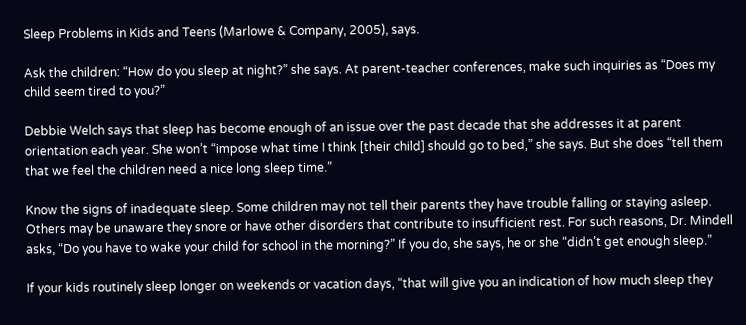Sleep Problems in Kids and Teens (Marlowe & Company, 2005), says.

Ask the children: “How do you sleep at night?” she says. At parent-teacher conferences, make such inquiries as “Does my child seem tired to you?”

Debbie Welch says that sleep has become enough of an issue over the past decade that she addresses it at parent orientation each year. She won’t “impose what time I think [their child] should go to bed,” she says. But she does “tell them that we feel the children need a nice long sleep time.”

Know the signs of inadequate sleep. Some children may not tell their parents they have trouble falling or staying asleep. Others may be unaware they snore or have other disorders that contribute to insufficient rest. For such reasons, Dr. Mindell asks, “Do you have to wake your child for school in the morning?” If you do, she says, he or she “didn’t get enough sleep.”

If your kids routinely sleep longer on weekends or vacation days, “that will give you an indication of how much sleep they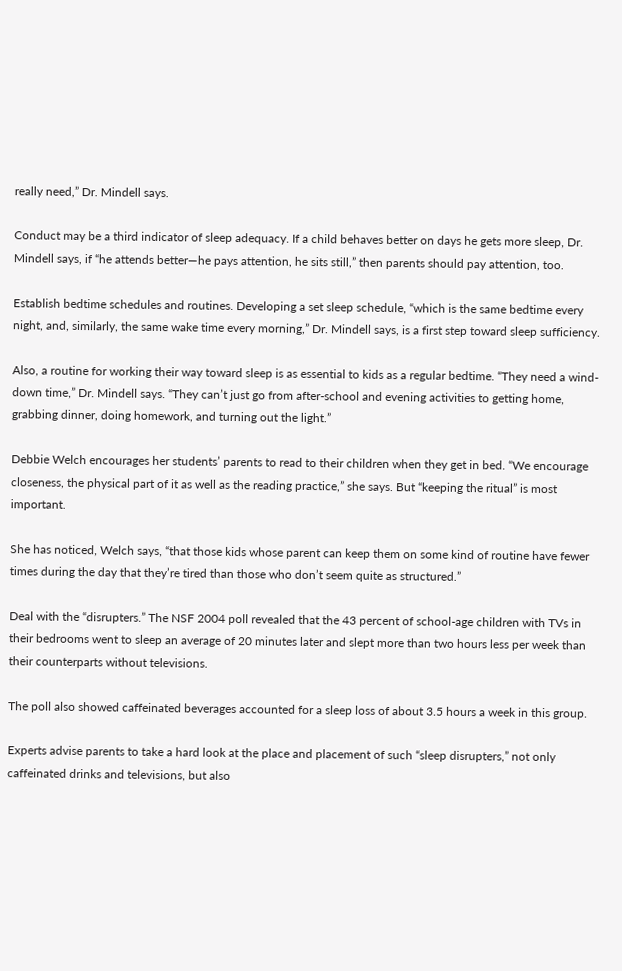really need,” Dr. Mindell says.

Conduct may be a third indicator of sleep adequacy. If a child behaves better on days he gets more sleep, Dr. Mindell says, if “he attends better—he pays attention, he sits still,” then parents should pay attention, too.

Establish bedtime schedules and routines. Developing a set sleep schedule, “which is the same bedtime every night, and, similarly, the same wake time every morning,” Dr. Mindell says, is a first step toward sleep sufficiency.

Also, a routine for working their way toward sleep is as essential to kids as a regular bedtime. “They need a wind-down time,” Dr. Mindell says. “They can’t just go from after-school and evening activities to getting home, grabbing dinner, doing homework, and turning out the light.”

Debbie Welch encourages her students’ parents to read to their children when they get in bed. “We encourage closeness, the physical part of it as well as the reading practice,” she says. But “keeping the ritual” is most important.

She has noticed, Welch says, “that those kids whose parent can keep them on some kind of routine have fewer times during the day that they’re tired than those who don’t seem quite as structured.”

Deal with the “disrupters.” The NSF 2004 poll revealed that the 43 percent of school-age children with TVs in their bedrooms went to sleep an average of 20 minutes later and slept more than two hours less per week than their counterparts without televisions.

The poll also showed caffeinated beverages accounted for a sleep loss of about 3.5 hours a week in this group.

Experts advise parents to take a hard look at the place and placement of such “sleep disrupters,” not only caffeinated drinks and televisions, but also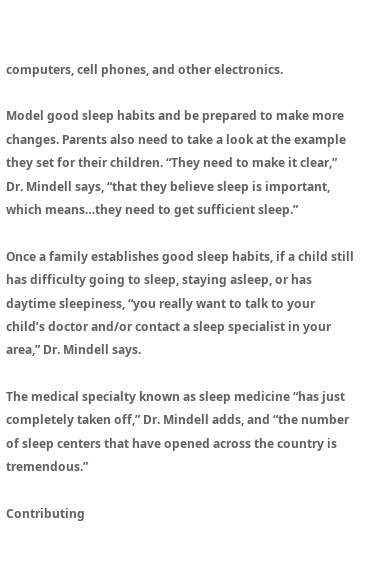computers, cell phones, and other electronics.

Model good sleep habits and be prepared to make more changes. Parents also need to take a look at the example they set for their children. “They need to make it clear,” Dr. Mindell says, “that they believe sleep is important, which means…they need to get sufficient sleep.”

Once a family establishes good sleep habits, if a child still has difficulty going to sleep, staying asleep, or has daytime sleepiness, “you really want to talk to your child’s doctor and/or contact a sleep specialist in your area,” Dr. Mindell says.

The medical specialty known as sleep medicine “has just completely taken off,” Dr. Mindell adds, and “the number of sleep centers that have opened across the country is tremendous.”

Contributing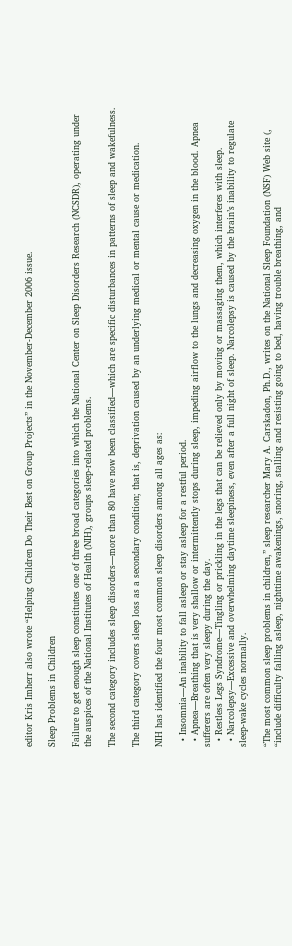editor Kris Imherr also wrote “Helping Children Do Their Best on Group Projects” in the November-December 2006 issue.

Sleep Problems in Children

Failure to get enough sleep constitutes one of three broad categories into which the National Center on Sleep Disorders Research (NCSDR), operating under the auspices of the National Institutes of Health (NIH), groups sleep-related problems.

The second category includes sleep disorders—more than 80 have now been classified—which are specific disturbances in patterns of sleep and wakefulness.

The third category covers sleep loss as a secondary condition; that is, deprivation caused by an underlying medical or mental cause or medication.

NIH has identified the four most common sleep disorders among all ages as:

  • Insomnia—An inability to fall asleep or stay asleep for a restful period.
  • Apnea—Breathing that is very shallow or intermittently stops during sleep, impeding airflow to the lungs and decreasing oxygen in the blood. Apnea sufferers are often very sleepy during the day.
  • Restless Legs Syndrome—Tingling or prickling in the legs that can be relieved only by moving or massaging them, which interferes with sleep.
  • Narcolepsy—Excessive and overwhelming daytime sleepiness, even after a full night of sleep. Narcolepsy is caused by the brain’s inability to regulate sleep-wake cycles normally.

“The most common sleep problems in children,” sleep researcher Mary A. Carskadon, Ph.D., writes on the National Sleep Foundation (NSF) Web site (, “include difficulty falling asleep, nighttime awakenings, snoring, stalling and resisting going to bed, having trouble breathing, and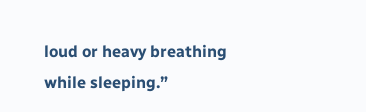loud or heavy breathing while sleeping.”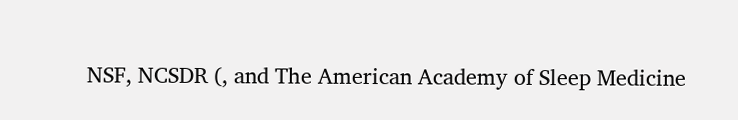NSF, NCSDR (, and The American Academy of Sleep Medicine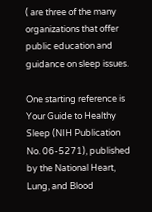( are three of the many organizations that offer public education and guidance on sleep issues.

One starting reference is Your Guide to Healthy Sleep (NIH Publication No. 06-5271), published by the National Heart, Lung, and Blood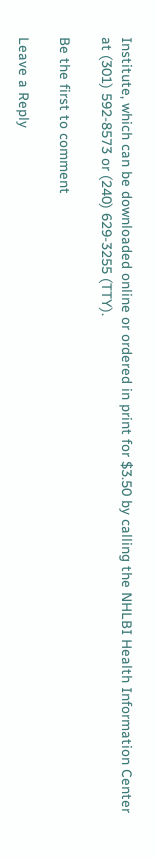Institute, which can be downloaded online or ordered in print for $3.50 by calling the NHLBI Health Information Center at (301) 592-8573 or (240) 629-3255 (TTY).

Be the first to comment

Leave a Reply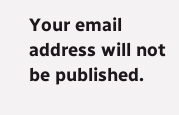Your email address will not be published.